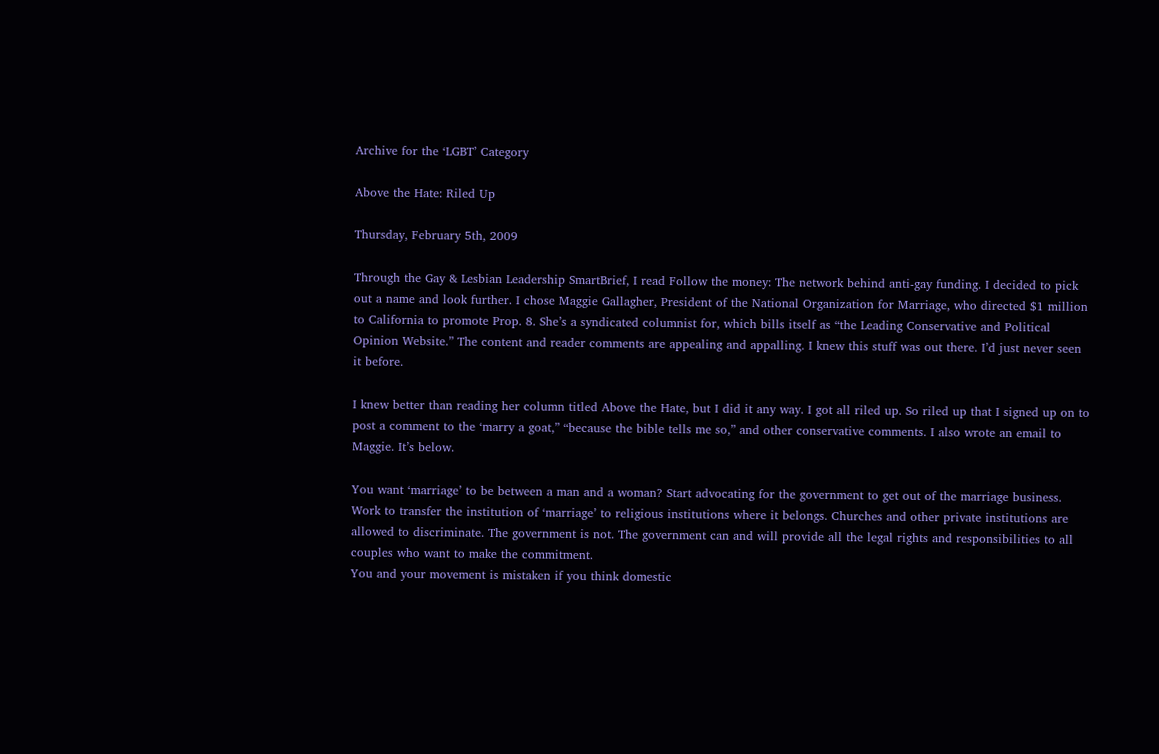Archive for the ‘LGBT’ Category

Above the Hate: Riled Up

Thursday, February 5th, 2009

Through the Gay & Lesbian Leadership SmartBrief, I read Follow the money: The network behind anti-gay funding. I decided to pick out a name and look further. I chose Maggie Gallagher, President of the National Organization for Marriage, who directed $1 million to California to promote Prop. 8. She’s a syndicated columnist for, which bills itself as “the Leading Conservative and Political Opinion Website.” The content and reader comments are appealing and appalling. I knew this stuff was out there. I’d just never seen it before.

I knew better than reading her column titled Above the Hate, but I did it any way. I got all riled up. So riled up that I signed up on to post a comment to the ‘marry a goat,” “because the bible tells me so,” and other conservative comments. I also wrote an email to Maggie. It’s below.

You want ‘marriage’ to be between a man and a woman? Start advocating for the government to get out of the marriage business. Work to transfer the institution of ‘marriage’ to religious institutions where it belongs. Churches and other private institutions are allowed to discriminate. The government is not. The government can and will provide all the legal rights and responsibilities to all couples who want to make the commitment.
You and your movement is mistaken if you think domestic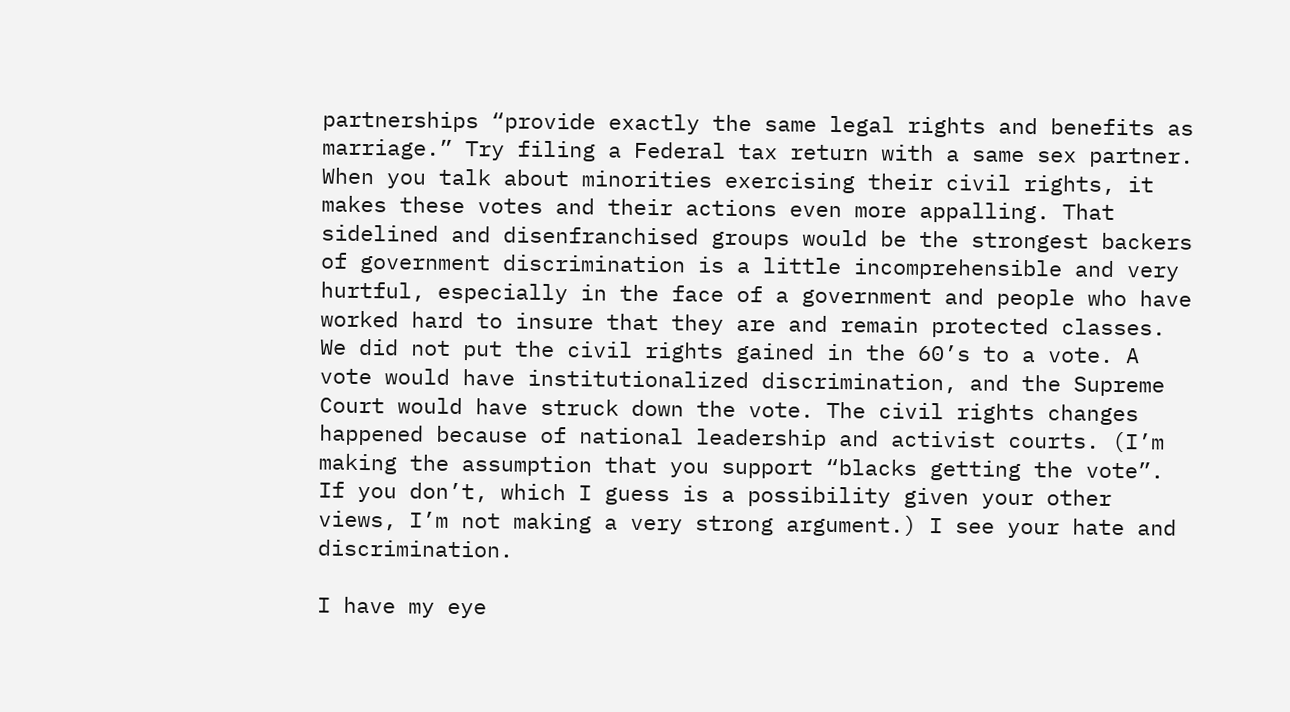partnerships “provide exactly the same legal rights and benefits as marriage.” Try filing a Federal tax return with a same sex partner.
When you talk about minorities exercising their civil rights, it makes these votes and their actions even more appalling. That sidelined and disenfranchised groups would be the strongest backers of government discrimination is a little incomprehensible and very hurtful, especially in the face of a government and people who have worked hard to insure that they are and remain protected classes. We did not put the civil rights gained in the 60’s to a vote. A vote would have institutionalized discrimination, and the Supreme Court would have struck down the vote. The civil rights changes happened because of national leadership and activist courts. (I’m making the assumption that you support “blacks getting the vote”. If you don’t, which I guess is a possibility given your other views, I’m not making a very strong argument.) I see your hate and discrimination.

I have my eye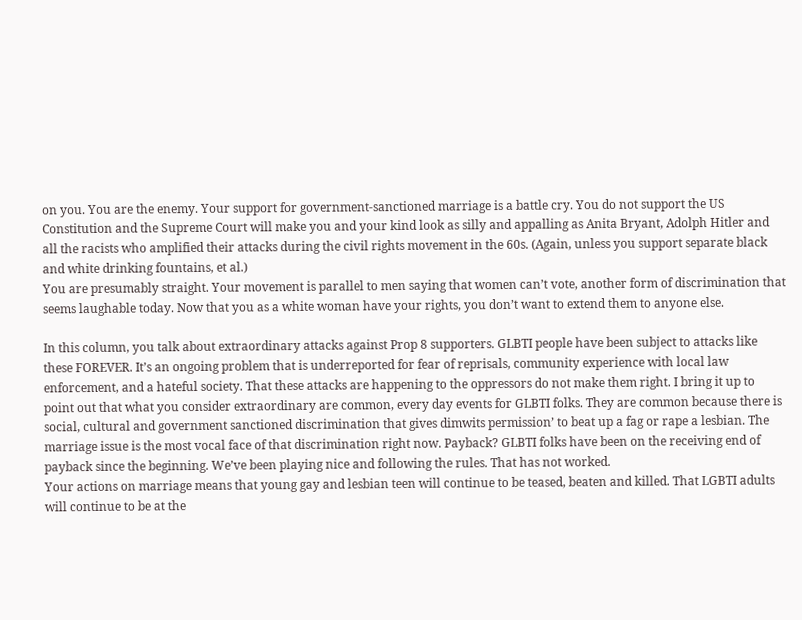on you. You are the enemy. Your support for government-sanctioned marriage is a battle cry. You do not support the US Constitution and the Supreme Court will make you and your kind look as silly and appalling as Anita Bryant, Adolph Hitler and all the racists who amplified their attacks during the civil rights movement in the 60s. (Again, unless you support separate black and white drinking fountains, et al.)
You are presumably straight. Your movement is parallel to men saying that women can’t vote, another form of discrimination that seems laughable today. Now that you as a white woman have your rights, you don’t want to extend them to anyone else.

In this column, you talk about extraordinary attacks against Prop 8 supporters. GLBTI people have been subject to attacks like these FOREVER. It’s an ongoing problem that is underreported for fear of reprisals, community experience with local law enforcement, and a hateful society. That these attacks are happening to the oppressors do not make them right. I bring it up to point out that what you consider extraordinary are common, every day events for GLBTI folks. They are common because there is social, cultural and government sanctioned discrimination that gives dimwits permission’ to beat up a fag or rape a lesbian. The marriage issue is the most vocal face of that discrimination right now. Payback? GLBTI folks have been on the receiving end of payback since the beginning. We’ve been playing nice and following the rules. That has not worked.
Your actions on marriage means that young gay and lesbian teen will continue to be teased, beaten and killed. That LGBTI adults will continue to be at the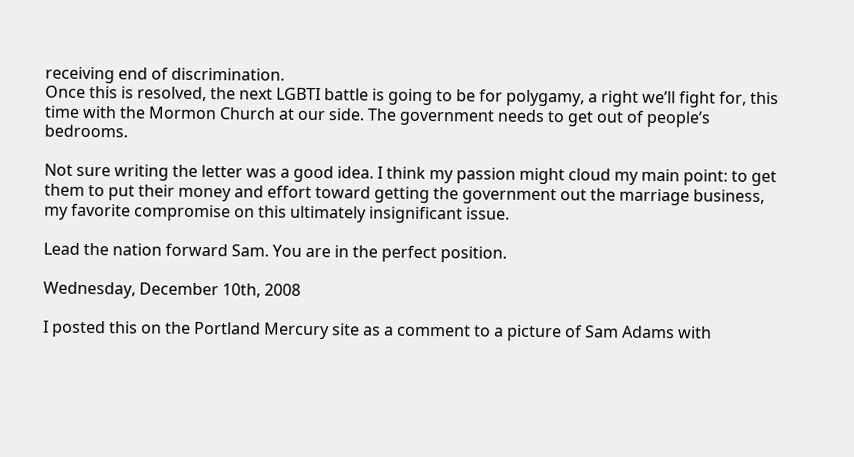receiving end of discrimination.
Once this is resolved, the next LGBTI battle is going to be for polygamy, a right we’ll fight for, this time with the Mormon Church at our side. The government needs to get out of people’s bedrooms.

Not sure writing the letter was a good idea. I think my passion might cloud my main point: to get them to put their money and effort toward getting the government out the marriage business, my favorite compromise on this ultimately insignificant issue.

Lead the nation forward Sam. You are in the perfect position.

Wednesday, December 10th, 2008

I posted this on the Portland Mercury site as a comment to a picture of Sam Adams with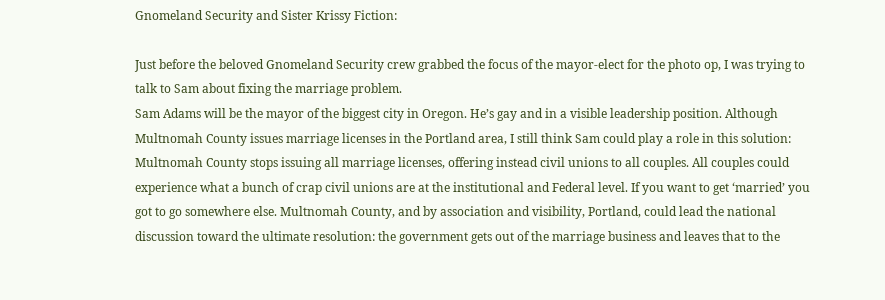Gnomeland Security and Sister Krissy Fiction:

Just before the beloved Gnomeland Security crew grabbed the focus of the mayor-elect for the photo op, I was trying to talk to Sam about fixing the marriage problem.
Sam Adams will be the mayor of the biggest city in Oregon. He’s gay and in a visible leadership position. Although Multnomah County issues marriage licenses in the Portland area, I still think Sam could play a role in this solution:
Multnomah County stops issuing all marriage licenses, offering instead civil unions to all couples. All couples could experience what a bunch of crap civil unions are at the institutional and Federal level. If you want to get ‘married’ you got to go somewhere else. Multnomah County, and by association and visibility, Portland, could lead the national discussion toward the ultimate resolution: the government gets out of the marriage business and leaves that to the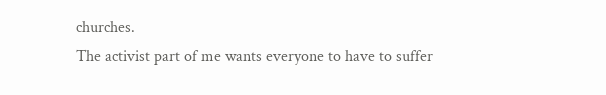churches.
The activist part of me wants everyone to have to suffer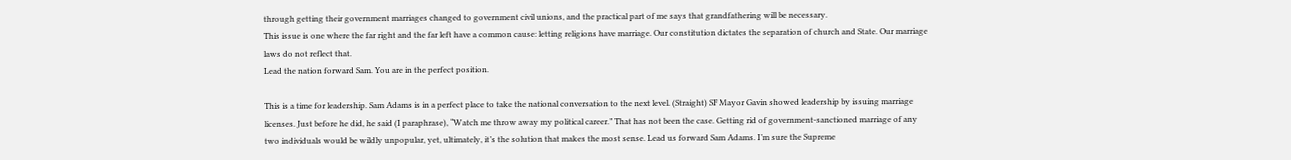through getting their government marriages changed to government civil unions, and the practical part of me says that grandfathering will be necessary.
This issue is one where the far right and the far left have a common cause: letting religions have marriage. Our constitution dictates the separation of church and State. Our marriage laws do not reflect that.
Lead the nation forward Sam. You are in the perfect position.

This is a time for leadership. Sam Adams is in a perfect place to take the national conversation to the next level. (Straight) SF Mayor Gavin showed leadership by issuing marriage licenses. Just before he did, he said (I paraphrase), “Watch me throw away my political career.” That has not been the case. Getting rid of government-sanctioned marriage of any two individuals would be wildly unpopular, yet, ultimately, it’s the solution that makes the most sense. Lead us forward Sam Adams. I’m sure the Supreme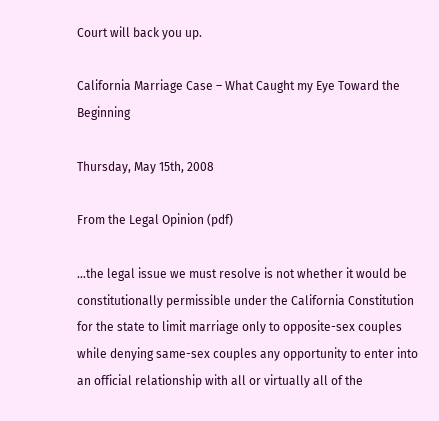Court will back you up.

California Marriage Case – What Caught my Eye Toward the Beginning

Thursday, May 15th, 2008

From the Legal Opinion (pdf)

…the legal issue we must resolve is not whether it would be constitutionally permissible under the California Constitution for the state to limit marriage only to opposite-sex couples while denying same-sex couples any opportunity to enter into an official relationship with all or virtually all of the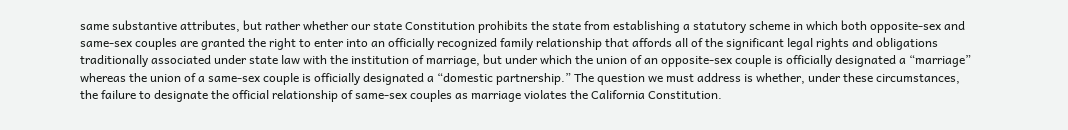same substantive attributes, but rather whether our state Constitution prohibits the state from establishing a statutory scheme in which both opposite-sex and same-sex couples are granted the right to enter into an officially recognized family relationship that affords all of the significant legal rights and obligations traditionally associated under state law with the institution of marriage, but under which the union of an opposite-sex couple is officially designated a “marriage” whereas the union of a same-sex couple is officially designated a “domestic partnership.” The question we must address is whether, under these circumstances, the failure to designate the official relationship of same-sex couples as marriage violates the California Constitution.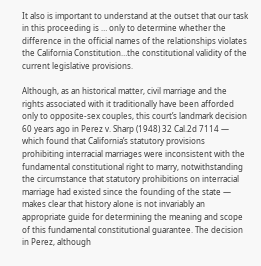It also is important to understand at the outset that our task in this proceeding is … only to determine whether the difference in the official names of the relationships violates the California Constitution…the constitutional validity of the current legislative provisions.

Although, as an historical matter, civil marriage and the rights associated with it traditionally have been afforded only to opposite-sex couples, this court’s landmark decision 60 years ago in Perez v. Sharp (1948) 32 Cal.2d 7114 — which found that California’s statutory provisions prohibiting interracial marriages were inconsistent with the fundamental constitutional right to marry, notwithstanding the circumstance that statutory prohibitions on interracial marriage had existed since the founding of the state — makes clear that history alone is not invariably an appropriate guide for determining the meaning and scope of this fundamental constitutional guarantee. The decision in Perez, although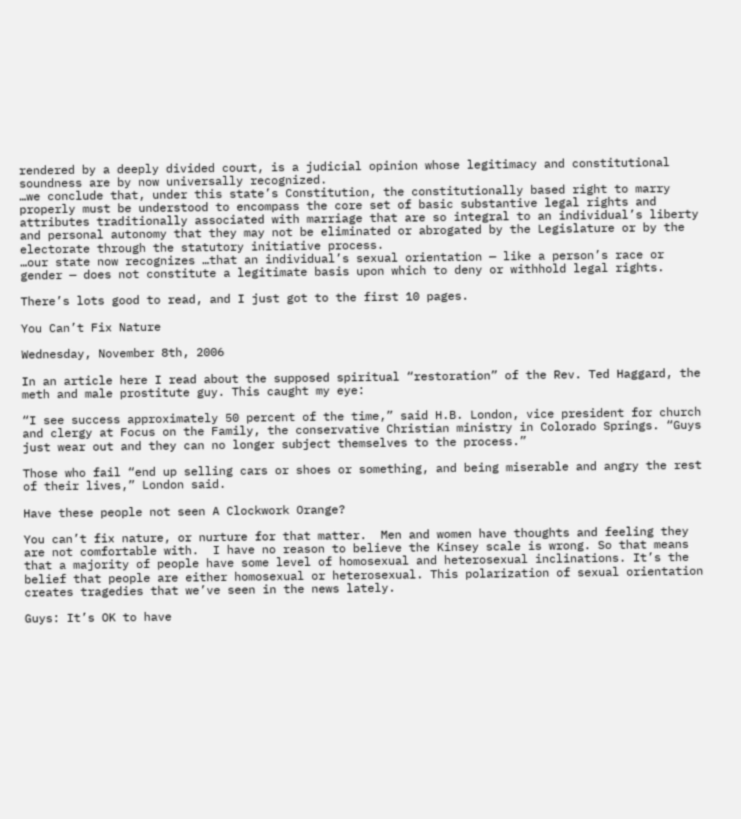rendered by a deeply divided court, is a judicial opinion whose legitimacy and constitutional soundness are by now universally recognized.
…we conclude that, under this state’s Constitution, the constitutionally based right to marry properly must be understood to encompass the core set of basic substantive legal rights and attributes traditionally associated with marriage that are so integral to an individual’s liberty and personal autonomy that they may not be eliminated or abrogated by the Legislature or by the electorate through the statutory initiative process.
…our state now recognizes …that an individual’s sexual orientation — like a person’s race or gender — does not constitute a legitimate basis upon which to deny or withhold legal rights.

There’s lots good to read, and I just got to the first 10 pages.

You Can’t Fix Nature

Wednesday, November 8th, 2006

In an article here I read about the supposed spiritual “restoration” of the Rev. Ted Haggard, the meth and male prostitute guy. This caught my eye:

“I see success approximately 50 percent of the time,” said H.B. London, vice president for church and clergy at Focus on the Family, the conservative Christian ministry in Colorado Springs. “Guys just wear out and they can no longer subject themselves to the process.”

Those who fail “end up selling cars or shoes or something, and being miserable and angry the rest of their lives,” London said.

Have these people not seen A Clockwork Orange?

You can’t fix nature, or nurture for that matter.  Men and women have thoughts and feeling they are not comfortable with.  I have no reason to believe the Kinsey scale is wrong. So that means that a majority of people have some level of homosexual and heterosexual inclinations. It’s the belief that people are either homosexual or heterosexual. This polarization of sexual orientation creates tragedies that we’ve seen in the news lately.

Guys: It’s OK to have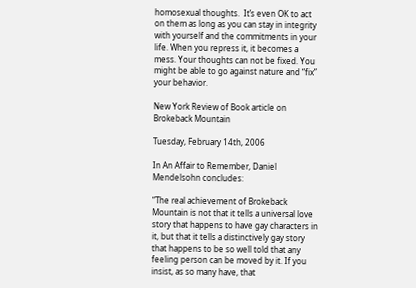homosexual thoughts.  It’s even OK to act on them as long as you can stay in integrity with yourself and the commitments in your life. When you repress it, it becomes a mess. Your thoughts can not be fixed. You might be able to go against nature and “fix” your behavior.

New York Review of Book article on Brokeback Mountain

Tuesday, February 14th, 2006

In An Affair to Remember, Daniel Mendelsohn concludes:

“The real achievement of Brokeback Mountain is not that it tells a universal love story that happens to have gay characters in it, but that it tells a distinctively gay story that happens to be so well told that any feeling person can be moved by it. If you insist, as so many have, that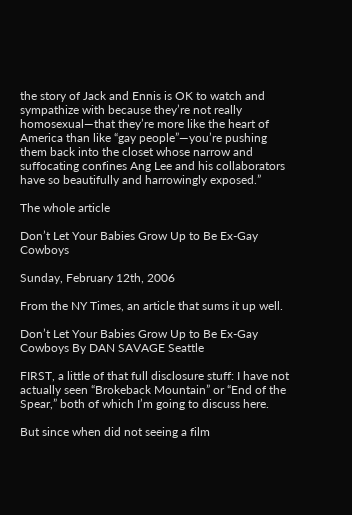the story of Jack and Ennis is OK to watch and sympathize with because they’re not really homosexual—that they’re more like the heart of America than like “gay people”—you’re pushing them back into the closet whose narrow and suffocating confines Ang Lee and his collaborators have so beautifully and harrowingly exposed.”

The whole article

Don’t Let Your Babies Grow Up to Be Ex-Gay Cowboys

Sunday, February 12th, 2006

From the NY Times, an article that sums it up well.

Don’t Let Your Babies Grow Up to Be Ex-Gay Cowboys By DAN SAVAGE Seattle

FIRST, a little of that full disclosure stuff: I have not actually seen “Brokeback Mountain” or “End of the Spear,” both of which I’m going to discuss here.

But since when did not seeing a film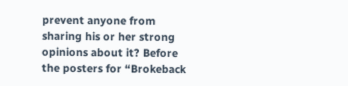prevent anyone from sharing his or her strong opinions about it? Before the posters for “Brokeback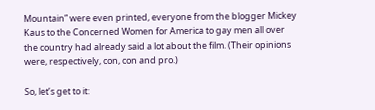Mountain” were even printed, everyone from the blogger Mickey Kaus to the Concerned Women for America to gay men all over the country had already said a lot about the film. (Their opinions were, respectively, con, con and pro.)

So, let’s get to it: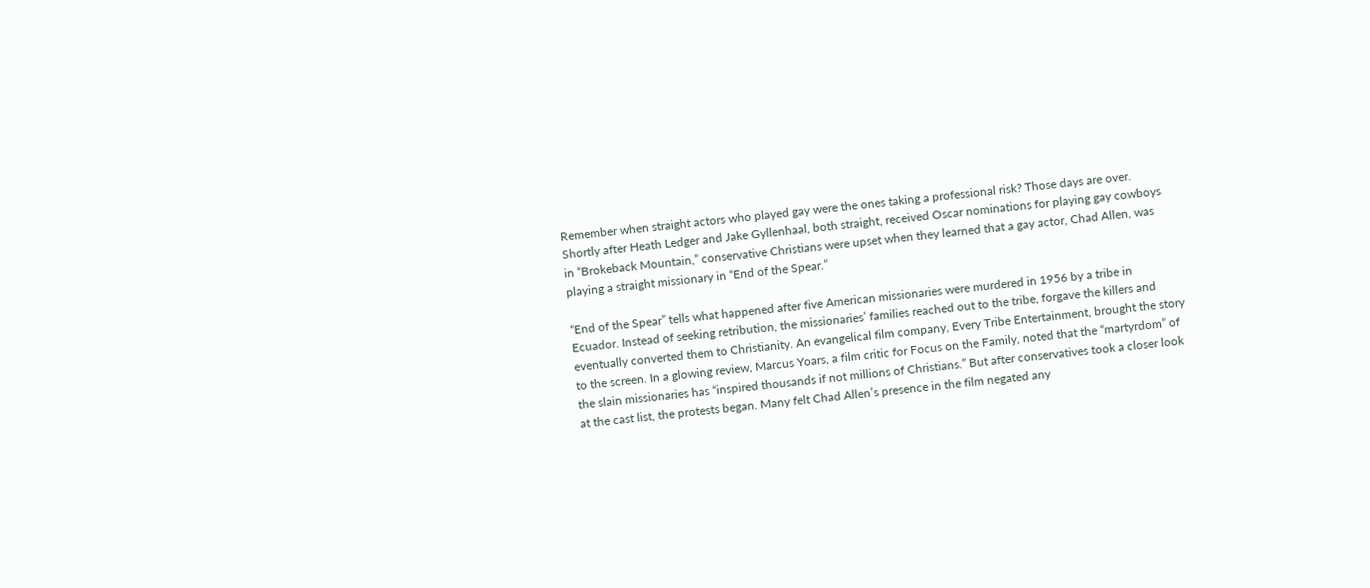Remember when straight actors who played gay were the ones taking a professional risk? Those days are over.
Shortly after Heath Ledger and Jake Gyllenhaal, both straight, received Oscar nominations for playing gay cowboys in “Brokeback Mountain,” conservative Christians were upset when they learned that a gay actor, Chad Allen, was playing a straight missionary in “End of the Spear.”

“End of the Spear” tells what happened after five American missionaries were murdered in 1956 by a tribe in Ecuador. Instead of seeking retribution, the missionaries’ families reached out to the tribe, forgave the killers and eventually converted them to Christianity. An evangelical film company, Every Tribe Entertainment, brought the story to the screen. In a glowing review, Marcus Yoars, a film critic for Focus on the Family, noted that the “martyrdom” of the slain missionaries has “inspired thousands if not millions of Christians.” But after conservatives took a closer look at the cast list, the protests began. Many felt Chad Allen’s presence in the film negated any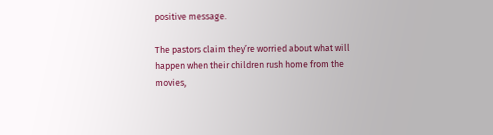positive message.

The pastors claim they’re worried about what will happen when their children rush home from the movies,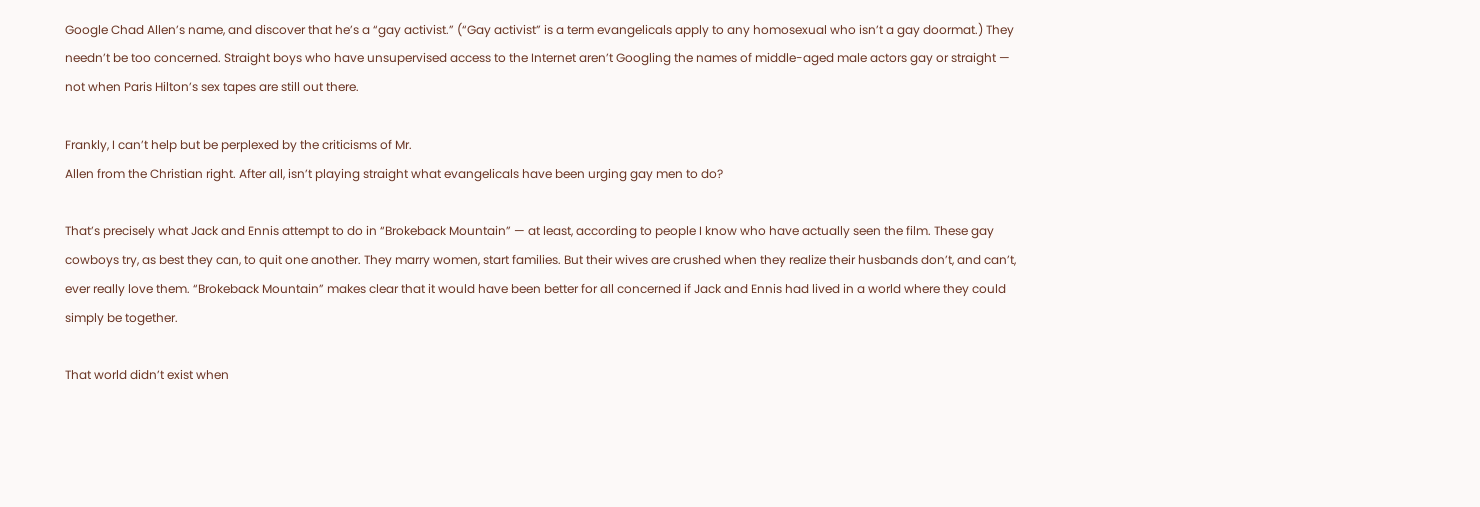Google Chad Allen’s name, and discover that he’s a “gay activist.” (“Gay activist” is a term evangelicals apply to any homosexual who isn’t a gay doormat.) They needn’t be too concerned. Straight boys who have unsupervised access to the Internet aren’t Googling the names of middle-aged male actors gay or straight — not when Paris Hilton’s sex tapes are still out there.

Frankly, I can’t help but be perplexed by the criticisms of Mr.
Allen from the Christian right. After all, isn’t playing straight what evangelicals have been urging gay men to do?

That’s precisely what Jack and Ennis attempt to do in “Brokeback Mountain” — at least, according to people I know who have actually seen the film. These gay cowboys try, as best they can, to quit one another. They marry women, start families. But their wives are crushed when they realize their husbands don’t, and can’t, ever really love them. “Brokeback Mountain” makes clear that it would have been better for all concerned if Jack and Ennis had lived in a world where they could simply be together.

That world didn’t exist when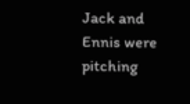Jack and Ennis were pitching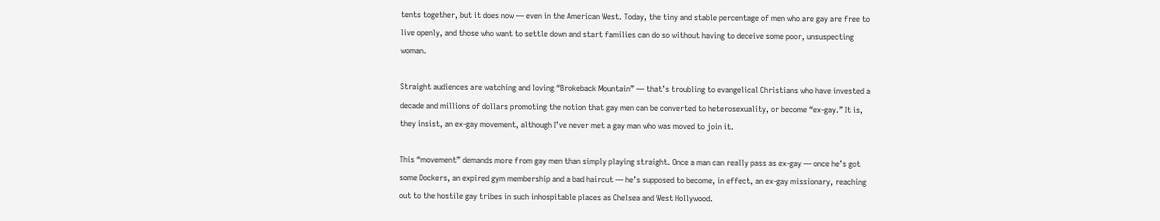tents together, but it does now — even in the American West. Today, the tiny and stable percentage of men who are gay are free to live openly, and those who want to settle down and start families can do so without having to deceive some poor, unsuspecting woman.

Straight audiences are watching and loving “Brokeback Mountain” — that’s troubling to evangelical Christians who have invested a decade and millions of dollars promoting the notion that gay men can be converted to heterosexuality, or become “ex-gay.” It is, they insist, an ex-gay movement, although I’ve never met a gay man who was moved to join it.

This “movement” demands more from gay men than simply playing straight. Once a man can really pass as ex-gay — once he’s got some Dockers, an expired gym membership and a bad haircut — he’s supposed to become, in effect, an ex-gay missionary, reaching out to the hostile gay tribes in such inhospitable places as Chelsea and West Hollywood.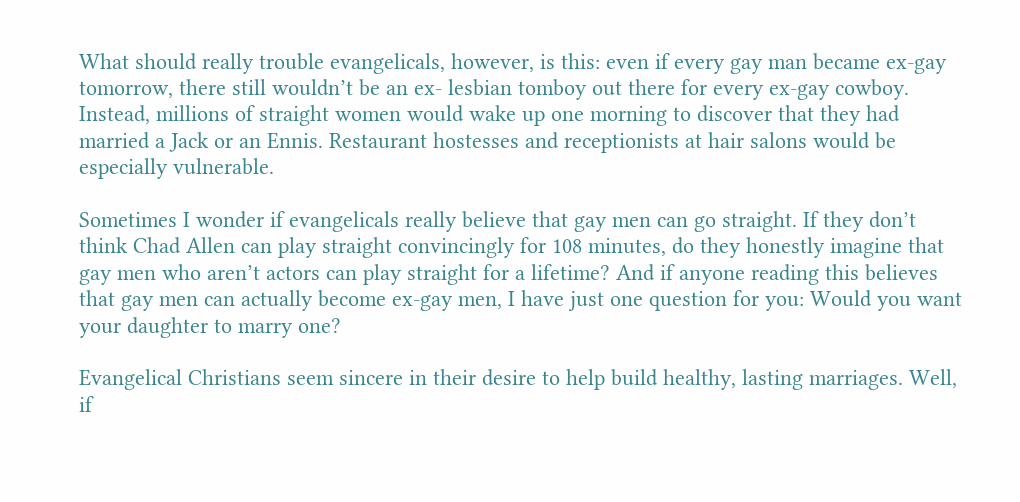What should really trouble evangelicals, however, is this: even if every gay man became ex-gay tomorrow, there still wouldn’t be an ex- lesbian tomboy out there for every ex-gay cowboy. Instead, millions of straight women would wake up one morning to discover that they had married a Jack or an Ennis. Restaurant hostesses and receptionists at hair salons would be especially vulnerable.

Sometimes I wonder if evangelicals really believe that gay men can go straight. If they don’t think Chad Allen can play straight convincingly for 108 minutes, do they honestly imagine that gay men who aren’t actors can play straight for a lifetime? And if anyone reading this believes that gay men can actually become ex-gay men, I have just one question for you: Would you want your daughter to marry one?

Evangelical Christians seem sincere in their desire to help build healthy, lasting marriages. Well, if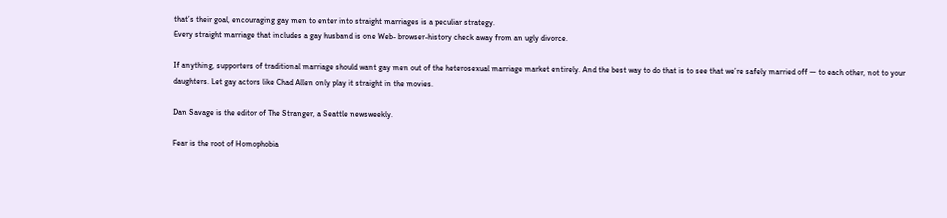that’s their goal, encouraging gay men to enter into straight marriages is a peculiar strategy.
Every straight marriage that includes a gay husband is one Web- browser-history check away from an ugly divorce.

If anything, supporters of traditional marriage should want gay men out of the heterosexual marriage market entirely. And the best way to do that is to see that we’re safely married off — to each other, not to your daughters. Let gay actors like Chad Allen only play it straight in the movies.

Dan Savage is the editor of The Stranger, a Seattle newsweekly.

Fear is the root of Homophobia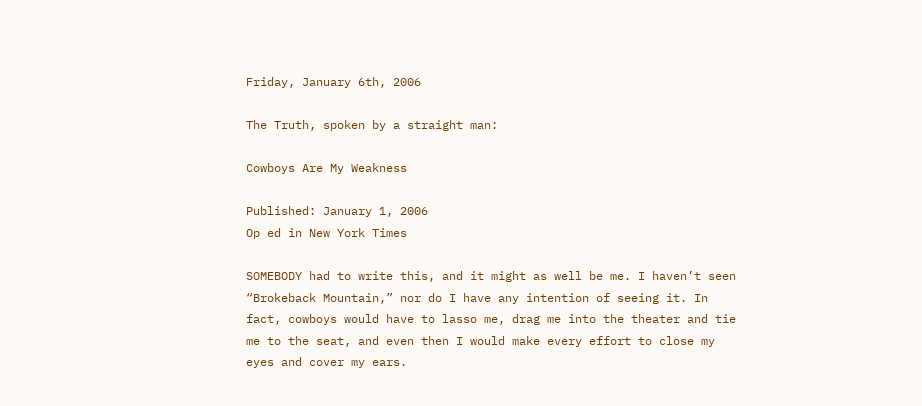Friday, January 6th, 2006

The Truth, spoken by a straight man:

Cowboys Are My Weakness

Published: January 1, 2006
Op ed in New York Times

SOMEBODY had to write this, and it might as well be me. I haven’t seen “Brokeback Mountain,” nor do I have any intention of seeing it. In fact, cowboys would have to lasso me, drag me into the theater and tie me to the seat, and even then I would make every effort to close my eyes and cover my ears.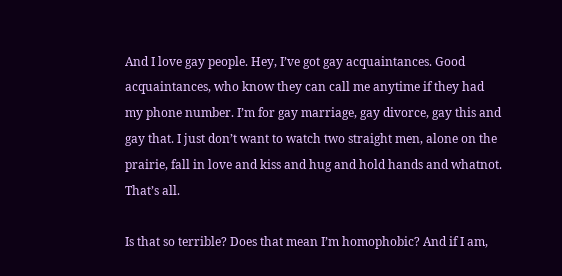And I love gay people. Hey, I’ve got gay acquaintances. Good acquaintances, who know they can call me anytime if they had my phone number. I’m for gay marriage, gay divorce, gay this and gay that. I just don’t want to watch two straight men, alone on the prairie, fall in love and kiss and hug and hold hands and whatnot. That’s all.

Is that so terrible? Does that mean I’m homophobic? And if I am,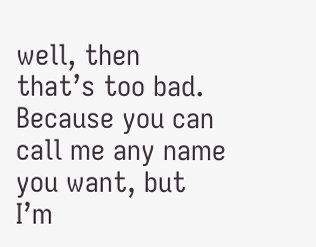well, then that’s too bad. Because you can call me any name you want, but I’m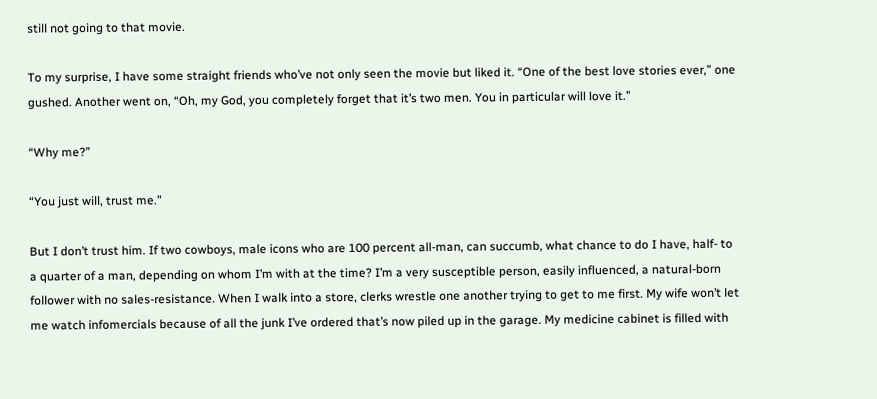still not going to that movie.

To my surprise, I have some straight friends who’ve not only seen the movie but liked it. “One of the best love stories ever,” one gushed. Another went on, “Oh, my God, you completely forget that it’s two men. You in particular will love it.”

“Why me?”

“You just will, trust me.”

But I don’t trust him. If two cowboys, male icons who are 100 percent all-man, can succumb, what chance to do I have, half- to a quarter of a man, depending on whom I’m with at the time? I’m a very susceptible person, easily influenced, a natural-born follower with no sales-resistance. When I walk into a store, clerks wrestle one another trying to get to me first. My wife won’t let me watch infomercials because of all the junk I’ve ordered that’s now piled up in the garage. My medicine cabinet is filled with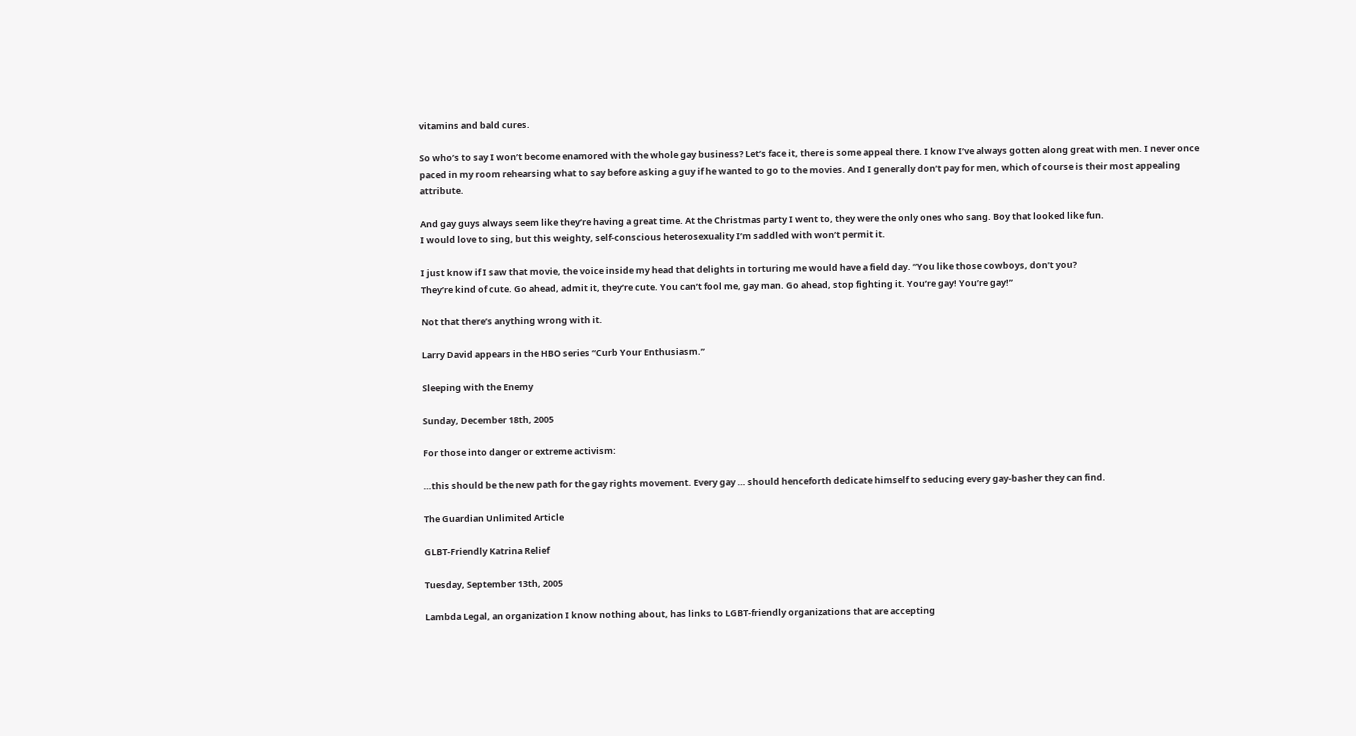vitamins and bald cures.

So who’s to say I won’t become enamored with the whole gay business? Let’s face it, there is some appeal there. I know I’ve always gotten along great with men. I never once paced in my room rehearsing what to say before asking a guy if he wanted to go to the movies. And I generally don’t pay for men, which of course is their most appealing attribute.

And gay guys always seem like they’re having a great time. At the Christmas party I went to, they were the only ones who sang. Boy that looked like fun.
I would love to sing, but this weighty, self-conscious heterosexuality I’m saddled with won’t permit it.

I just know if I saw that movie, the voice inside my head that delights in torturing me would have a field day. “You like those cowboys, don’t you?
They’re kind of cute. Go ahead, admit it, they’re cute. You can’t fool me, gay man. Go ahead, stop fighting it. You’re gay! You’re gay!”

Not that there’s anything wrong with it.

Larry David appears in the HBO series “Curb Your Enthusiasm.”

Sleeping with the Enemy

Sunday, December 18th, 2005

For those into danger or extreme activism:

…this should be the new path for the gay rights movement. Every gay … should henceforth dedicate himself to seducing every gay-basher they can find.

The Guardian Unlimited Article

GLBT-Friendly Katrina Relief

Tuesday, September 13th, 2005

Lambda Legal, an organization I know nothing about, has links to LGBT-friendly organizations that are accepting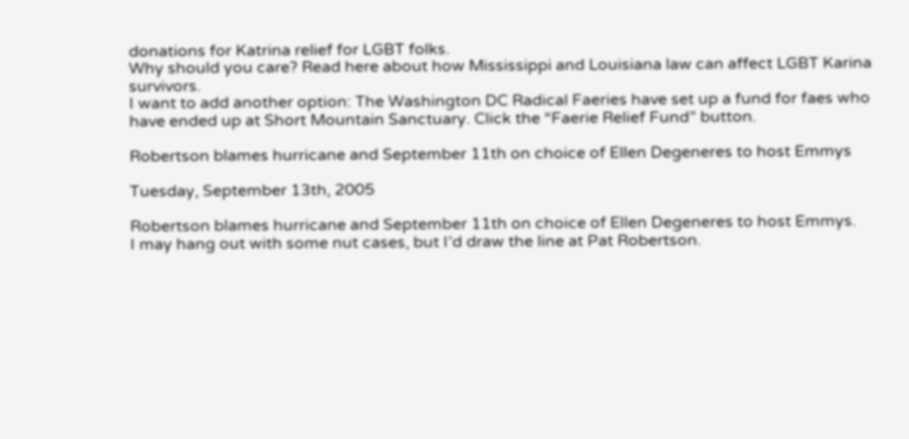donations for Katrina relief for LGBT folks.
Why should you care? Read here about how Mississippi and Louisiana law can affect LGBT Karina survivors.
I want to add another option: The Washington DC Radical Faeries have set up a fund for faes who have ended up at Short Mountain Sanctuary. Click the “Faerie Relief Fund” button.

Robertson blames hurricane and September 11th on choice of Ellen Degeneres to host Emmys

Tuesday, September 13th, 2005

Robertson blames hurricane and September 11th on choice of Ellen Degeneres to host Emmys.
I may hang out with some nut cases, but I’d draw the line at Pat Robertson.